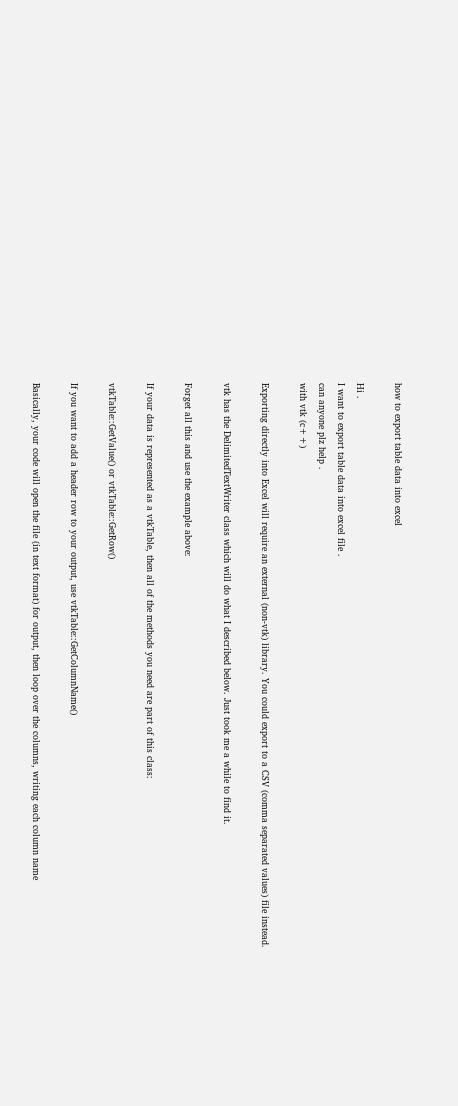how to export table data into excel

Hi .
I want to export table data into excel file .
can anyone plz help .
with vtk (c++)

Exporting directly into Excel will require an external (non-vtk) library. You could export to a CSV (comma separated values) file instead.

vtk has the DelimitedTextWriter class which will do what I described below. Just took me a while to find it.

Forget all this and use the example above:

If your data is represented as a vtkTable, then all of the methods you need are part of this class:

vtkTable::GetValue() or vtkTable::GetRow()

If you want to add a header row to your output, use vtkTable::GetColumnName()

Basically, your code will open the file (in text format) for output, then loop over the columns, writing each column name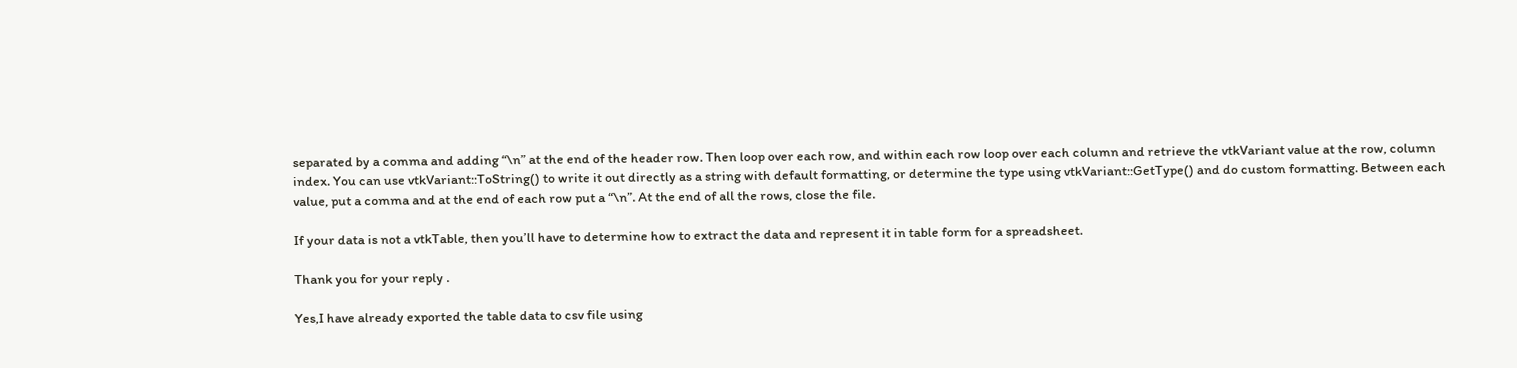separated by a comma and adding “\n” at the end of the header row. Then loop over each row, and within each row loop over each column and retrieve the vtkVariant value at the row, column index. You can use vtkVariant::ToString() to write it out directly as a string with default formatting, or determine the type using vtkVariant::GetType() and do custom formatting. Between each value, put a comma and at the end of each row put a “\n”. At the end of all the rows, close the file.

If your data is not a vtkTable, then you’ll have to determine how to extract the data and represent it in table form for a spreadsheet.

Thank you for your reply .

Yes,I have already exported the table data to csv file using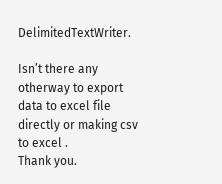DelimitedTextWriter.

Isn’t there any otherway to export data to excel file directly or making csv to excel .
Thank you.